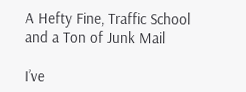A Hefty Fine, Traffic School and a Ton of Junk Mail

I’ve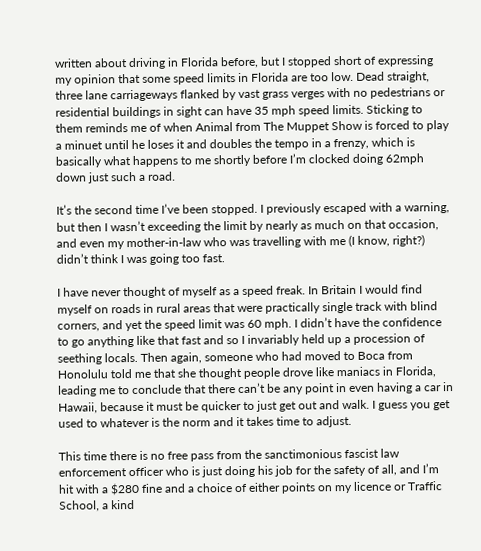written about driving in Florida before, but I stopped short of expressing my opinion that some speed limits in Florida are too low. Dead straight, three lane carriageways flanked by vast grass verges with no pedestrians or residential buildings in sight can have 35 mph speed limits. Sticking to them reminds me of when Animal from The Muppet Show is forced to play a minuet until he loses it and doubles the tempo in a frenzy, which is basically what happens to me shortly before I’m clocked doing 62mph down just such a road.

It’s the second time I’ve been stopped. I previously escaped with a warning, but then I wasn’t exceeding the limit by nearly as much on that occasion, and even my mother-in-law who was travelling with me (I know, right?) didn’t think I was going too fast.

I have never thought of myself as a speed freak. In Britain I would find myself on roads in rural areas that were practically single track with blind corners, and yet the speed limit was 60 mph. I didn’t have the confidence to go anything like that fast and so I invariably held up a procession of seething locals. Then again, someone who had moved to Boca from Honolulu told me that she thought people drove like maniacs in Florida, leading me to conclude that there can’t be any point in even having a car in Hawaii, because it must be quicker to just get out and walk. I guess you get used to whatever is the norm and it takes time to adjust.

This time there is no free pass from the sanctimonious fascist law enforcement officer who is just doing his job for the safety of all, and I’m hit with a $280 fine and a choice of either points on my licence or Traffic School, a kind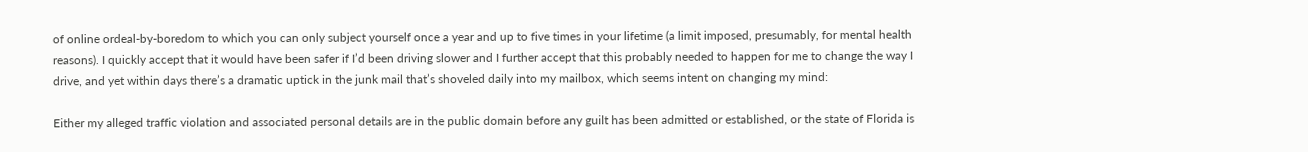of online ordeal-by-boredom to which you can only subject yourself once a year and up to five times in your lifetime (a limit imposed, presumably, for mental health reasons). I quickly accept that it would have been safer if I’d been driving slower and I further accept that this probably needed to happen for me to change the way I drive, and yet within days there’s a dramatic uptick in the junk mail that’s shoveled daily into my mailbox, which seems intent on changing my mind:

Either my alleged traffic violation and associated personal details are in the public domain before any guilt has been admitted or established, or the state of Florida is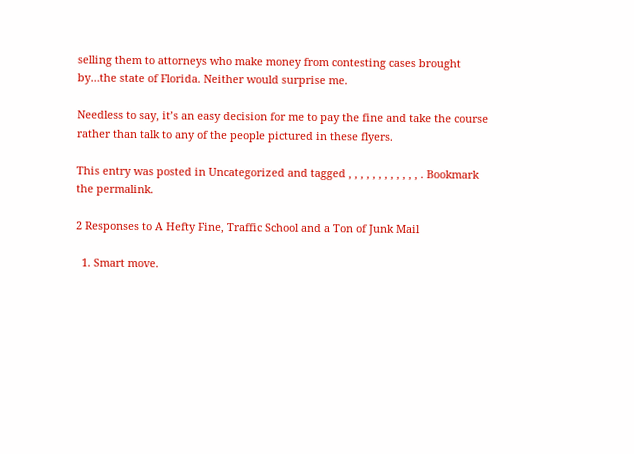selling them to attorneys who make money from contesting cases brought by…the state of Florida. Neither would surprise me.

Needless to say, it’s an easy decision for me to pay the fine and take the course rather than talk to any of the people pictured in these flyers.

This entry was posted in Uncategorized and tagged , , , , , , , , , , , , . Bookmark the permalink.

2 Responses to A Hefty Fine, Traffic School and a Ton of Junk Mail

  1. Smart move.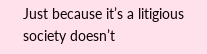Just because it’s a litigious society doesn’t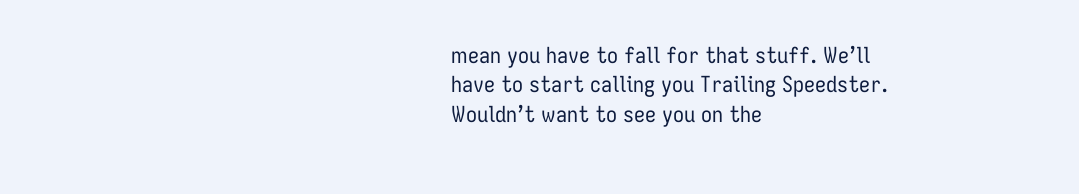mean you have to fall for that stuff. We’ll have to start calling you Trailing Speedster. Wouldn’t want to see you on the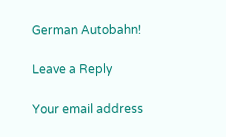German Autobahn!

Leave a Reply

Your email address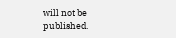will not be published.